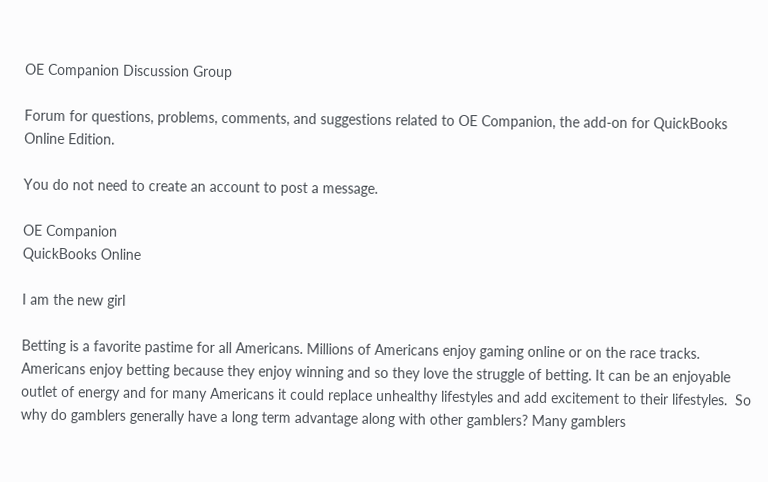OE Companion Discussion Group

Forum for questions, problems, comments, and suggestions related to OE Companion, the add-on for QuickBooks Online Edition.

You do not need to create an account to post a message.

OE Companion
QuickBooks Online

I am the new girl

Betting is a favorite pastime for all Americans. Millions of Americans enjoy gaming online or on the race tracks. Americans enjoy betting because they enjoy winning and so they love the struggle of betting. It can be an enjoyable outlet of energy and for many Americans it could replace unhealthy lifestyles and add excitement to their lifestyles.  So why do gamblers generally have a long term advantage along with other gamblers? Many gamblers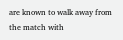are known to walk away from the match with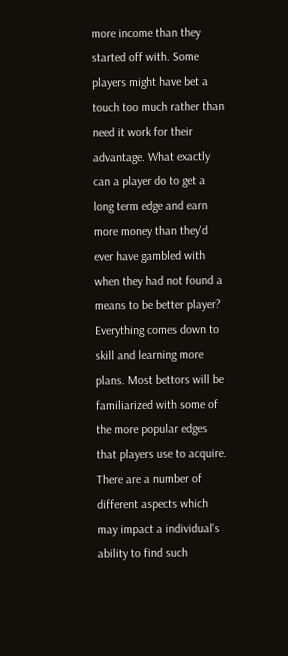more income than they started off with. Some players might have bet a touch too much rather than need it work for their advantage. What exactly can a player do to get a long term edge and earn more money than they'd ever have gambled with when they had not found a means to be better player?  Everything comes down to skill and learning more plans. Most bettors will be familiarized with some of the more popular edges that players use to acquire. There are a number of different aspects which may impact a individual's ability to find such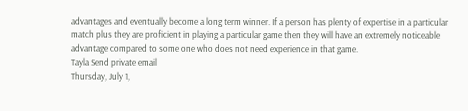advantages and eventually become a long term winner. If a person has plenty of expertise in a particular match plus they are proficient in playing a particular game then they will have an extremely noticeable advantage compared to some one who does not need experience in that game.
Tayla Send private email
Thursday, July 1,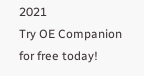2021
Try OE Companion for free today!